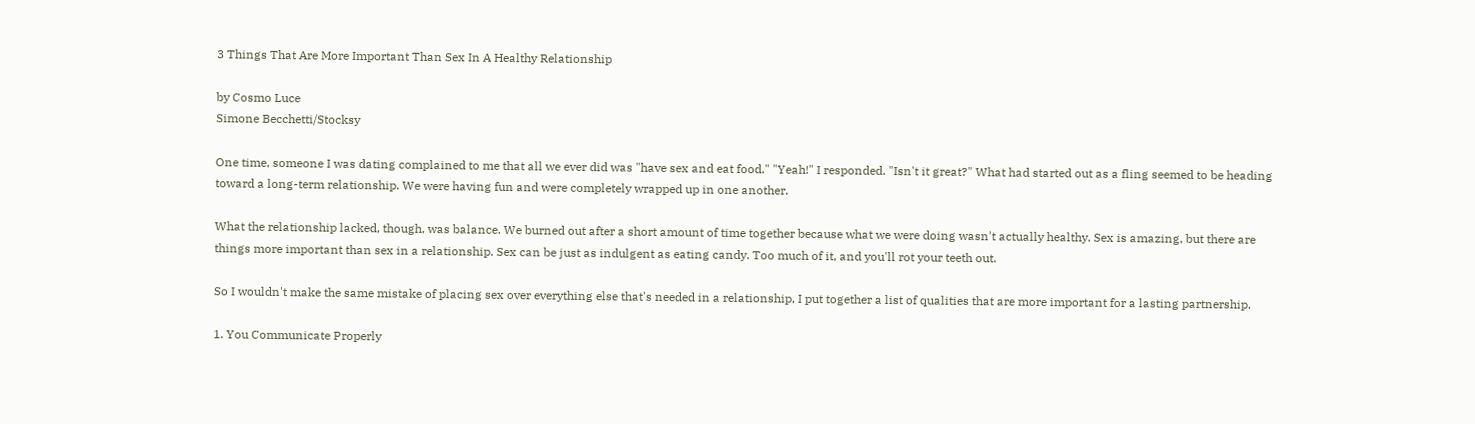3 Things That Are More Important Than Sex In A Healthy Relationship

by Cosmo Luce
Simone Becchetti/Stocksy

One time, someone I was dating complained to me that all we ever did was "have sex and eat food." "Yeah!" I responded. "Isn't it great?" What had started out as a fling seemed to be heading toward a long-term relationship. We were having fun and were completely wrapped up in one another.

What the relationship lacked, though, was balance. We burned out after a short amount of time together because what we were doing wasn't actually healthy. Sex is amazing, but there are things more important than sex in a relationship. Sex can be just as indulgent as eating candy. Too much of it, and you'll rot your teeth out.

So I wouldn't make the same mistake of placing sex over everything else that's needed in a relationship, I put together a list of qualities that are more important for a lasting partnership.

1. You Communicate Properly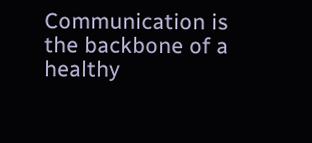Communication is the backbone of a healthy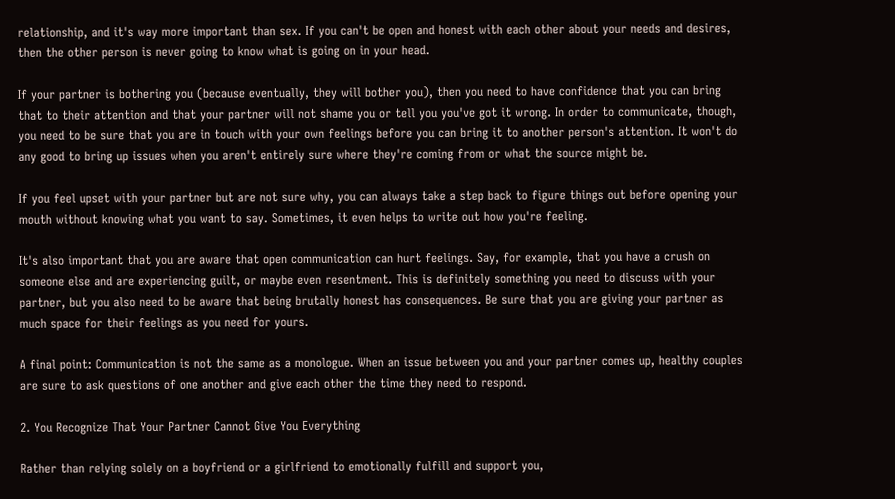relationship, and it's way more important than sex. If you can't be open and honest with each other about your needs and desires, then the other person is never going to know what is going on in your head.

If your partner is bothering you (because eventually, they will bother you), then you need to have confidence that you can bring that to their attention and that your partner will not shame you or tell you you've got it wrong. In order to communicate, though, you need to be sure that you are in touch with your own feelings before you can bring it to another person's attention. It won't do any good to bring up issues when you aren't entirely sure where they're coming from or what the source might be.

If you feel upset with your partner but are not sure why, you can always take a step back to figure things out before opening your mouth without knowing what you want to say. Sometimes, it even helps to write out how you're feeling.

It's also important that you are aware that open communication can hurt feelings. Say, for example, that you have a crush on someone else and are experiencing guilt, or maybe even resentment. This is definitely something you need to discuss with your partner, but you also need to be aware that being brutally honest has consequences. Be sure that you are giving your partner as much space for their feelings as you need for yours.

A final point: Communication is not the same as a monologue. When an issue between you and your partner comes up, healthy couples are sure to ask questions of one another and give each other the time they need to respond.

2. You Recognize That Your Partner Cannot Give You Everything

Rather than relying solely on a boyfriend or a girlfriend to emotionally fulfill and support you,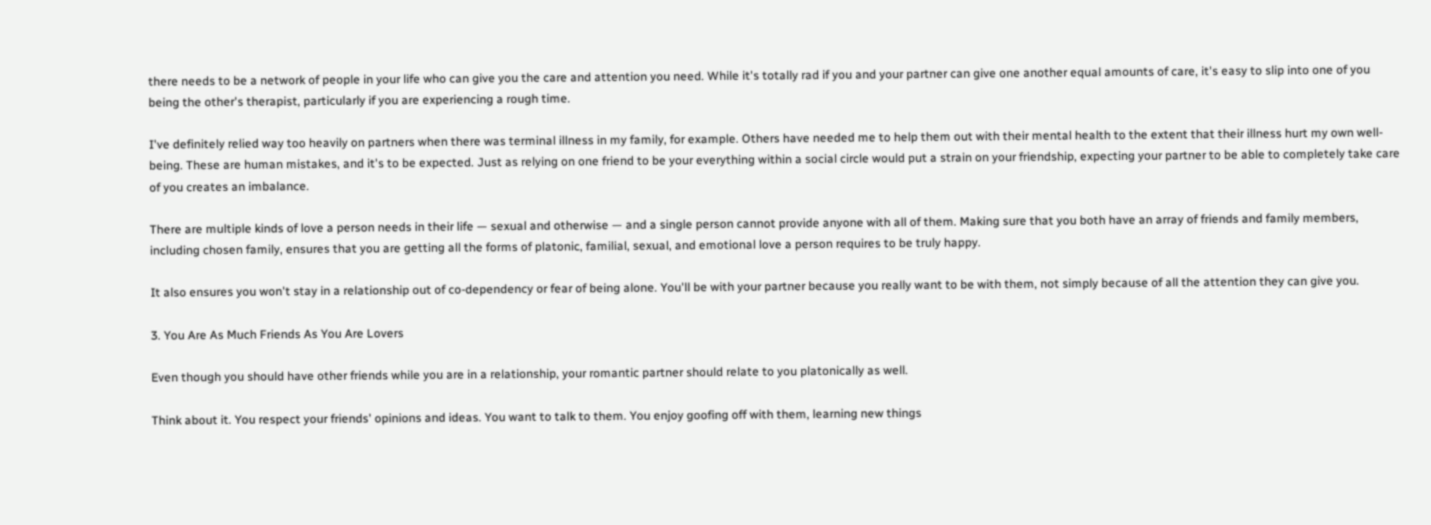there needs to be a network of people in your life who can give you the care and attention you need. While it's totally rad if you and your partner can give one another equal amounts of care, it's easy to slip into one of you being the other's therapist, particularly if you are experiencing a rough time.

I've definitely relied way too heavily on partners when there was terminal illness in my family, for example. Others have needed me to help them out with their mental health to the extent that their illness hurt my own well-being. These are human mistakes, and it's to be expected. Just as relying on one friend to be your everything within a social circle would put a strain on your friendship, expecting your partner to be able to completely take care of you creates an imbalance.

There are multiple kinds of love a person needs in their life — sexual and otherwise — and a single person cannot provide anyone with all of them. Making sure that you both have an array of friends and family members, including chosen family, ensures that you are getting all the forms of platonic, familial, sexual, and emotional love a person requires to be truly happy.

It also ensures you won't stay in a relationship out of co-dependency or fear of being alone. You'll be with your partner because you really want to be with them, not simply because of all the attention they can give you.

3. You Are As Much Friends As You Are Lovers

Even though you should have other friends while you are in a relationship, your romantic partner should relate to you platonically as well.

Think about it. You respect your friends' opinions and ideas. You want to talk to them. You enjoy goofing off with them, learning new things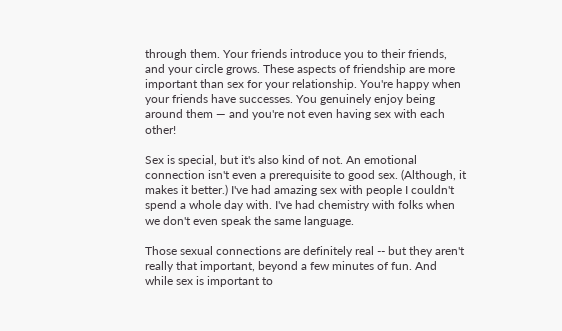through them. Your friends introduce you to their friends, and your circle grows. These aspects of friendship are more important than sex for your relationship. You're happy when your friends have successes. You genuinely enjoy being around them — and you're not even having sex with each other!

Sex is special, but it's also kind of not. An emotional connection isn't even a prerequisite to good sex. (Although, it makes it better.) I've had amazing sex with people I couldn't spend a whole day with. I've had chemistry with folks when we don't even speak the same language.

Those sexual connections are definitely real -- but they aren't really that important, beyond a few minutes of fun. And while sex is important to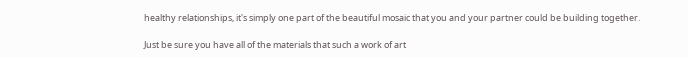healthy relationships, it's simply one part of the beautiful mosaic that you and your partner could be building together.

Just be sure you have all of the materials that such a work of art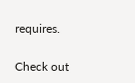requires.

Check out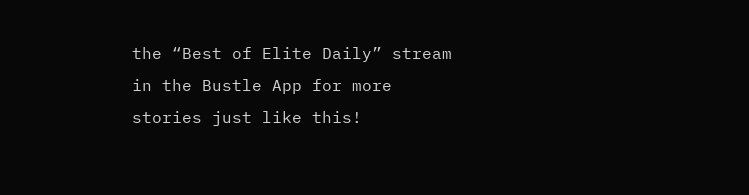the “Best of Elite Daily” stream in the Bustle App for more stories just like this!